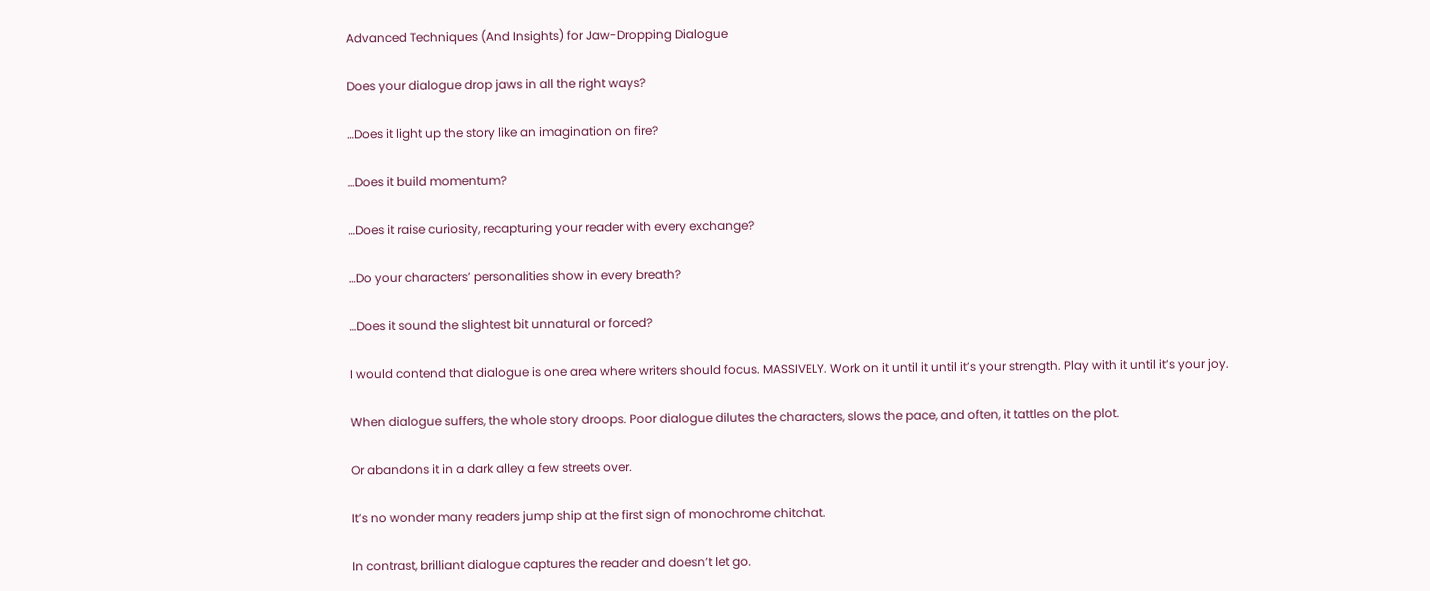Advanced Techniques (And Insights) for Jaw-Dropping Dialogue

Does your dialogue drop jaws in all the right ways?

…Does it light up the story like an imagination on fire?

…Does it build momentum?

…Does it raise curiosity, recapturing your reader with every exchange?

…Do your characters’ personalities show in every breath?

…Does it sound the slightest bit unnatural or forced?

I would contend that dialogue is one area where writers should focus. MASSIVELY. Work on it until it until it’s your strength. Play with it until it’s your joy.

When dialogue suffers, the whole story droops. Poor dialogue dilutes the characters, slows the pace, and often, it tattles on the plot.

Or abandons it in a dark alley a few streets over.

It’s no wonder many readers jump ship at the first sign of monochrome chitchat.

In contrast, brilliant dialogue captures the reader and doesn’t let go.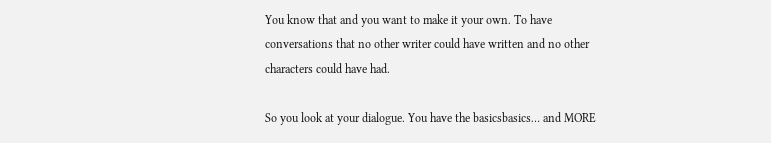You know that and you want to make it your own. To have conversations that no other writer could have written and no other characters could have had.

So you look at your dialogue. You have the basicsbasics… and MORE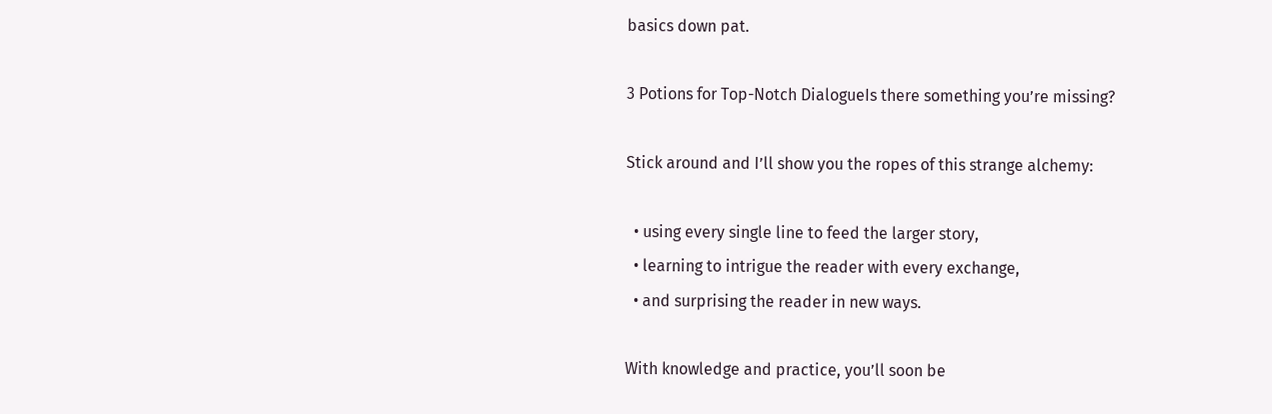basics down pat.

3 Potions for Top-Notch DialogueIs there something you’re missing?

Stick around and I’ll show you the ropes of this strange alchemy:

  • using every single line to feed the larger story,
  • learning to intrigue the reader with every exchange,
  • and surprising the reader in new ways.

With knowledge and practice, you’ll soon be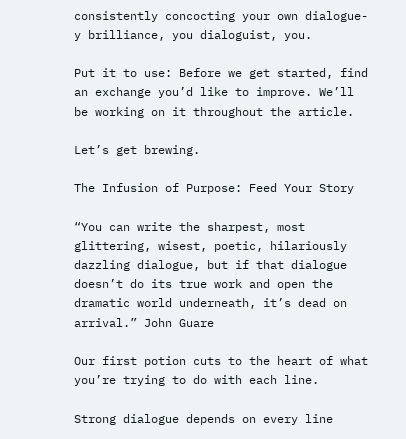consistently concocting your own dialogue-y brilliance, you dialoguist, you.

Put it to use: Before we get started, find an exchange you’d like to improve. We’ll be working on it throughout the article.

Let’s get brewing.

The Infusion of Purpose: Feed Your Story

“You can write the sharpest, most glittering, wisest, poetic, hilariously dazzling dialogue, but if that dialogue doesn’t do its true work and open the dramatic world underneath, it’s dead on arrival.” John Guare

Our first potion cuts to the heart of what you’re trying to do with each line.

Strong dialogue depends on every line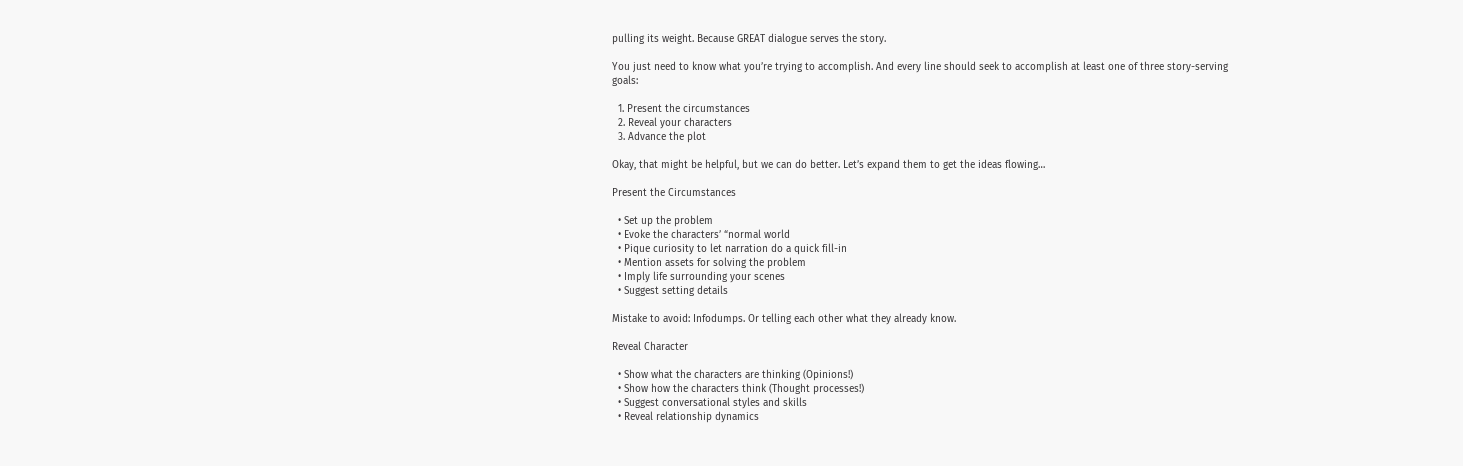pulling its weight. Because GREAT dialogue serves the story.

You just need to know what you’re trying to accomplish. And every line should seek to accomplish at least one of three story-serving goals:

  1. Present the circumstances
  2. Reveal your characters
  3. Advance the plot

Okay, that might be helpful, but we can do better. Let’s expand them to get the ideas flowing…

Present the Circumstances

  • Set up the problem
  • Evoke the characters’ “normal world
  • Pique curiosity to let narration do a quick fill-in
  • Mention assets for solving the problem
  • Imply life surrounding your scenes
  • Suggest setting details

Mistake to avoid: Infodumps. Or telling each other what they already know.

Reveal Character

  • Show what the characters are thinking (Opinions!)
  • Show how the characters think (Thought processes!)
  • Suggest conversational styles and skills
  • Reveal relationship dynamics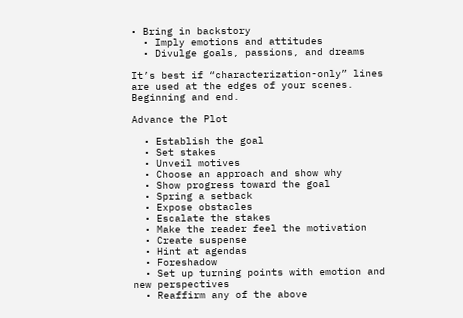• Bring in backstory
  • Imply emotions and attitudes
  • Divulge goals, passions, and dreams

It’s best if “characterization-only” lines are used at the edges of your scenes. Beginning and end.

Advance the Plot

  • Establish the goal
  • Set stakes
  • Unveil motives
  • Choose an approach and show why
  • Show progress toward the goal
  • Spring a setback
  • Expose obstacles
  • Escalate the stakes
  • Make the reader feel the motivation
  • Create suspense
  • Hint at agendas
  • Foreshadow
  • Set up turning points with emotion and new perspectives
  • Reaffirm any of the above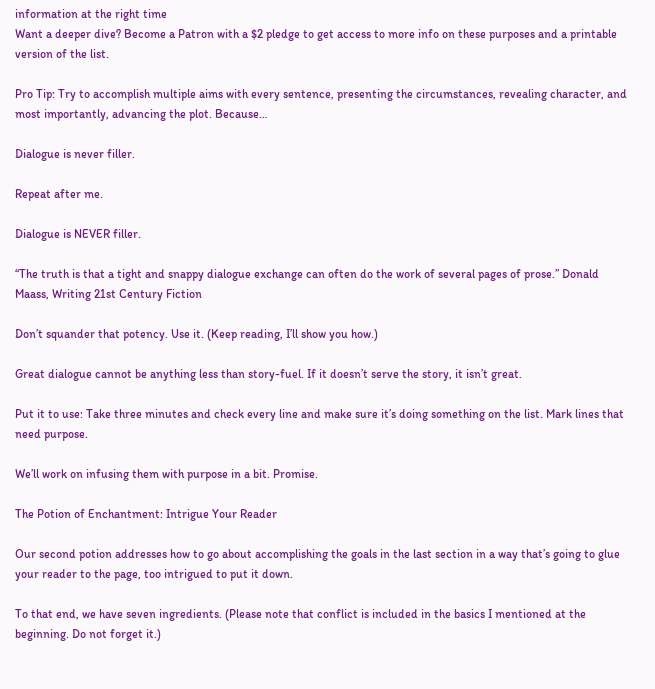information at the right time
Want a deeper dive? Become a Patron with a $2 pledge to get access to more info on these purposes and a printable version of the list.

Pro Tip: Try to accomplish multiple aims with every sentence, presenting the circumstances, revealing character, and most importantly, advancing the plot. Because…

Dialogue is never filler.

Repeat after me.

Dialogue is NEVER filler.

“The truth is that a tight and snappy dialogue exchange can often do the work of several pages of prose.” Donald Maass, Writing 21st Century Fiction

Don’t squander that potency. Use it. (Keep reading, I’ll show you how.)

Great dialogue cannot be anything less than story-fuel. If it doesn’t serve the story, it isn’t great.

Put it to use: Take three minutes and check every line and make sure it’s doing something on the list. Mark lines that need purpose.

We’ll work on infusing them with purpose in a bit. Promise.

The Potion of Enchantment: Intrigue Your Reader

Our second potion addresses how to go about accomplishing the goals in the last section in a way that’s going to glue your reader to the page, too intrigued to put it down.

To that end, we have seven ingredients. (Please note that conflict is included in the basics I mentioned at the beginning. Do not forget it.)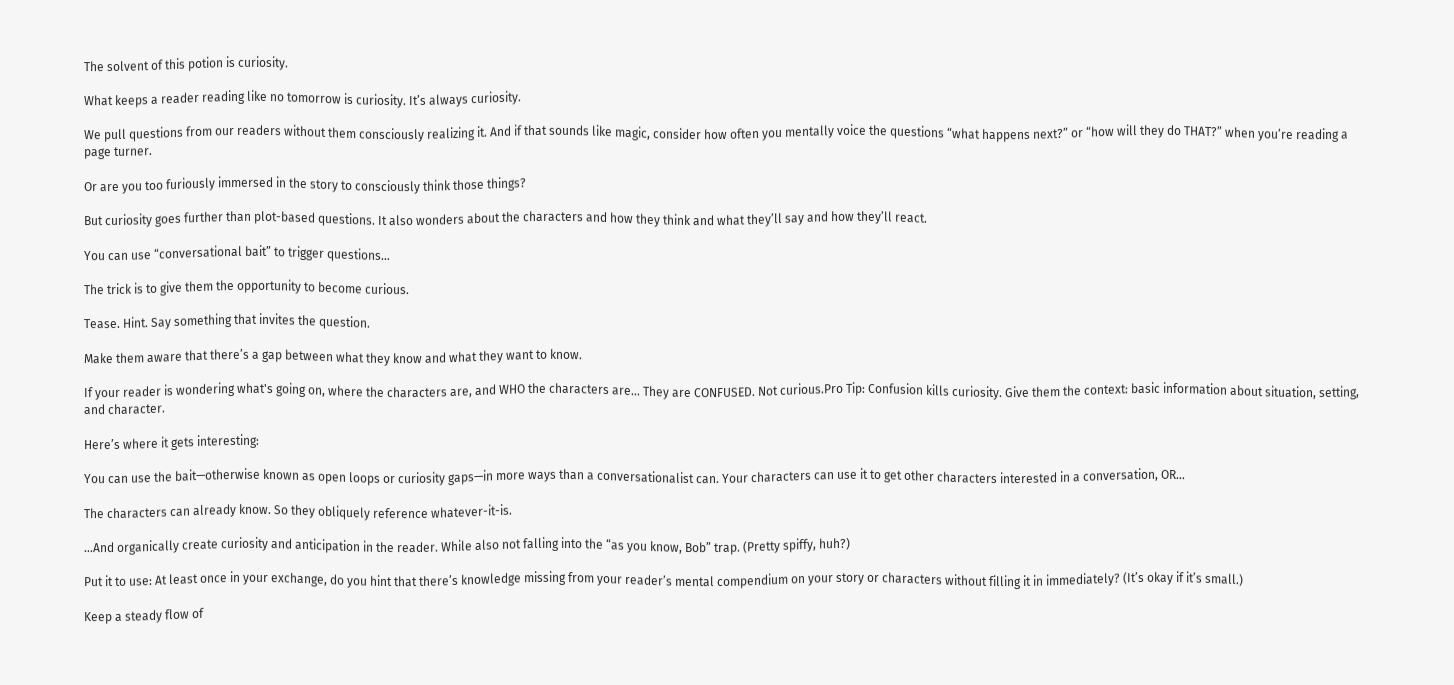The solvent of this potion is curiosity.

What keeps a reader reading like no tomorrow is curiosity. It’s always curiosity.

We pull questions from our readers without them consciously realizing it. And if that sounds like magic, consider how often you mentally voice the questions “what happens next?” or “how will they do THAT?” when you’re reading a page turner.

Or are you too furiously immersed in the story to consciously think those things?

But curiosity goes further than plot-based questions. It also wonders about the characters and how they think and what they’ll say and how they’ll react.

You can use “conversational bait” to trigger questions…

The trick is to give them the opportunity to become curious.

Tease. Hint. Say something that invites the question.

Make them aware that there’s a gap between what they know and what they want to know.

If your reader is wondering what's going on, where the characters are, and WHO the characters are... They are CONFUSED. Not curious.Pro Tip: Confusion kills curiosity. Give them the context: basic information about situation, setting, and character.

Here’s where it gets interesting:

You can use the bait—otherwise known as open loops or curiosity gaps—in more ways than a conversationalist can. Your characters can use it to get other characters interested in a conversation, OR…

The characters can already know. So they obliquely reference whatever-it-is.

…And organically create curiosity and anticipation in the reader. While also not falling into the “as you know, Bob” trap. (Pretty spiffy, huh?)

Put it to use: At least once in your exchange, do you hint that there’s knowledge missing from your reader’s mental compendium on your story or characters without filling it in immediately? (It’s okay if it’s small.)

Keep a steady flow of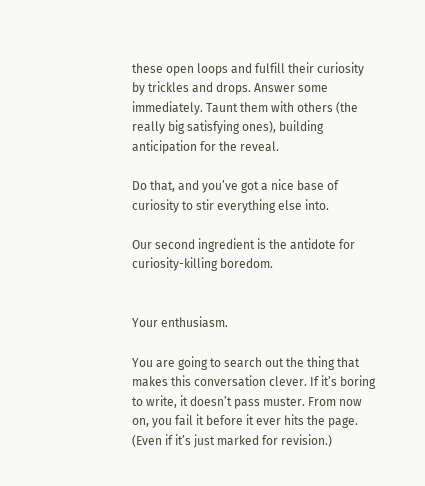these open loops and fulfill their curiosity by trickles and drops. Answer some immediately. Taunt them with others (the really big satisfying ones), building anticipation for the reveal.

Do that, and you’ve got a nice base of curiosity to stir everything else into.

Our second ingredient is the antidote for curiosity-killing boredom.


Your enthusiasm.

You are going to search out the thing that makes this conversation clever. If it’s boring to write, it doesn’t pass muster. From now on, you fail it before it ever hits the page. (Even if it’s just marked for revision.)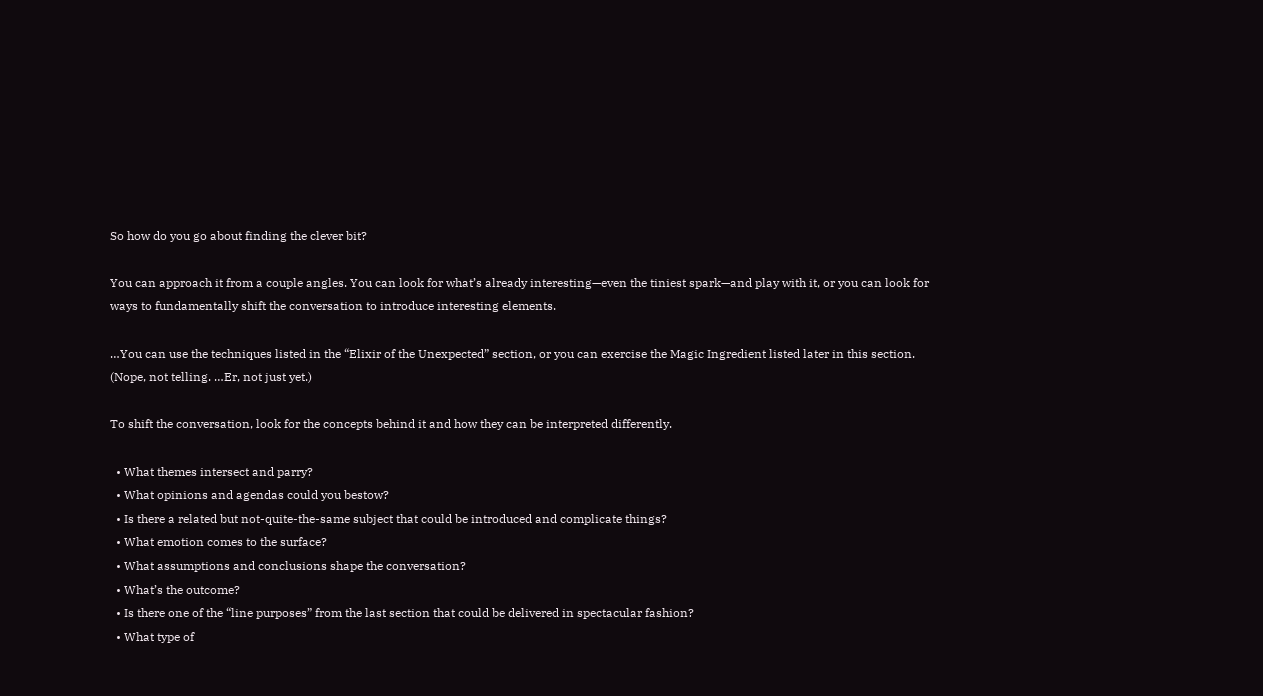So how do you go about finding the clever bit?

You can approach it from a couple angles. You can look for what’s already interesting—even the tiniest spark—and play with it, or you can look for ways to fundamentally shift the conversation to introduce interesting elements.

…You can use the techniques listed in the “Elixir of the Unexpected” section, or you can exercise the Magic Ingredient listed later in this section. (Nope, not telling. …Er, not just yet.)

To shift the conversation, look for the concepts behind it and how they can be interpreted differently.

  • What themes intersect and parry?
  • What opinions and agendas could you bestow?
  • Is there a related but not-quite-the-same subject that could be introduced and complicate things?
  • What emotion comes to the surface?
  • What assumptions and conclusions shape the conversation?
  • What’s the outcome?
  • Is there one of the “line purposes” from the last section that could be delivered in spectacular fashion?
  • What type of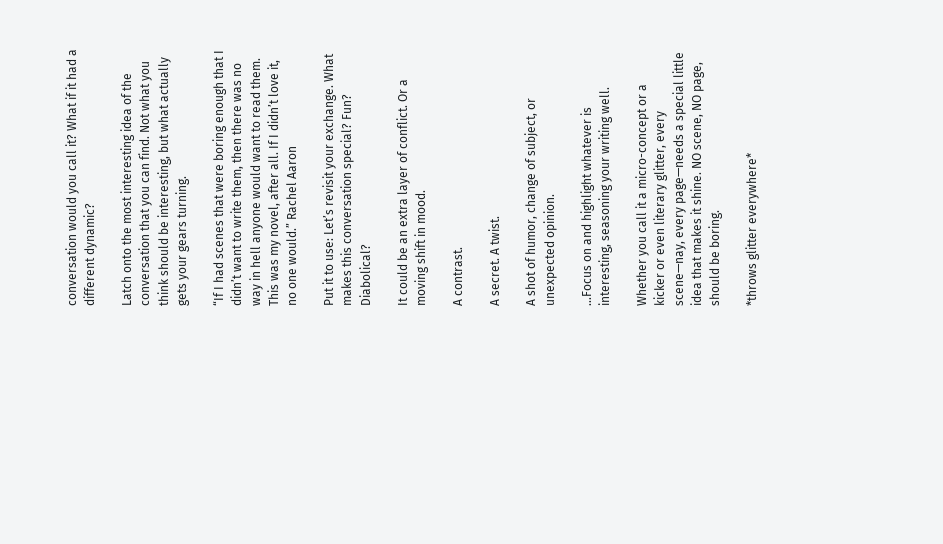conversation would you call it? What if it had a different dynamic?

Latch onto the most interesting idea of the conversation that you can find. Not what you think should be interesting, but what actually gets your gears turning.

“If I had scenes that were boring enough that I didn’t want to write them, then there was no way in hell anyone would want to read them. This was my novel, after all. If I didn’t love it, no one would.” Rachel Aaron

Put it to use: Let’s revisit your exchange. What makes this conversation special? Fun? Diabolical?

It could be an extra layer of conflict. Or a moving shift in mood.

A contrast.

A secret. A twist.

A shot of humor, change of subject, or unexpected opinion.

…Focus on and highlight whatever is interesting, seasoning your writing well.

Whether you call it a micro-concept or a kicker or even literary glitter, every scene—nay, every page—needs a special little idea that makes it shine. NO scene, NO page, should be boring.

*throws glitter everywhere*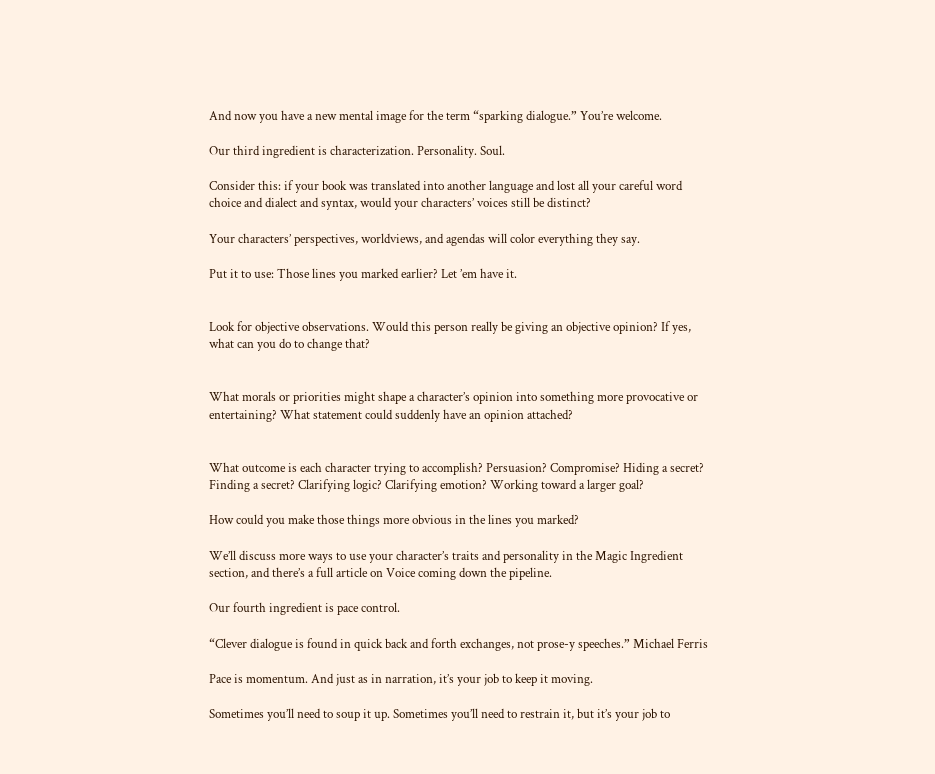And now you have a new mental image for the term “sparking dialogue.” You’re welcome.

Our third ingredient is characterization. Personality. Soul.

Consider this: if your book was translated into another language and lost all your careful word choice and dialect and syntax, would your characters’ voices still be distinct?

Your characters’ perspectives, worldviews, and agendas will color everything they say.

Put it to use: Those lines you marked earlier? Let ’em have it.


Look for objective observations. Would this person really be giving an objective opinion? If yes, what can you do to change that?


What morals or priorities might shape a character’s opinion into something more provocative or entertaining? What statement could suddenly have an opinion attached?


What outcome is each character trying to accomplish? Persuasion? Compromise? Hiding a secret? Finding a secret? Clarifying logic? Clarifying emotion? Working toward a larger goal?

How could you make those things more obvious in the lines you marked?

We’ll discuss more ways to use your character’s traits and personality in the Magic Ingredient section, and there’s a full article on Voice coming down the pipeline.

Our fourth ingredient is pace control.

“Clever dialogue is found in quick back and forth exchanges, not prose-y speeches.” Michael Ferris

Pace is momentum. And just as in narration, it’s your job to keep it moving.

Sometimes you’ll need to soup it up. Sometimes you’ll need to restrain it, but it’s your job to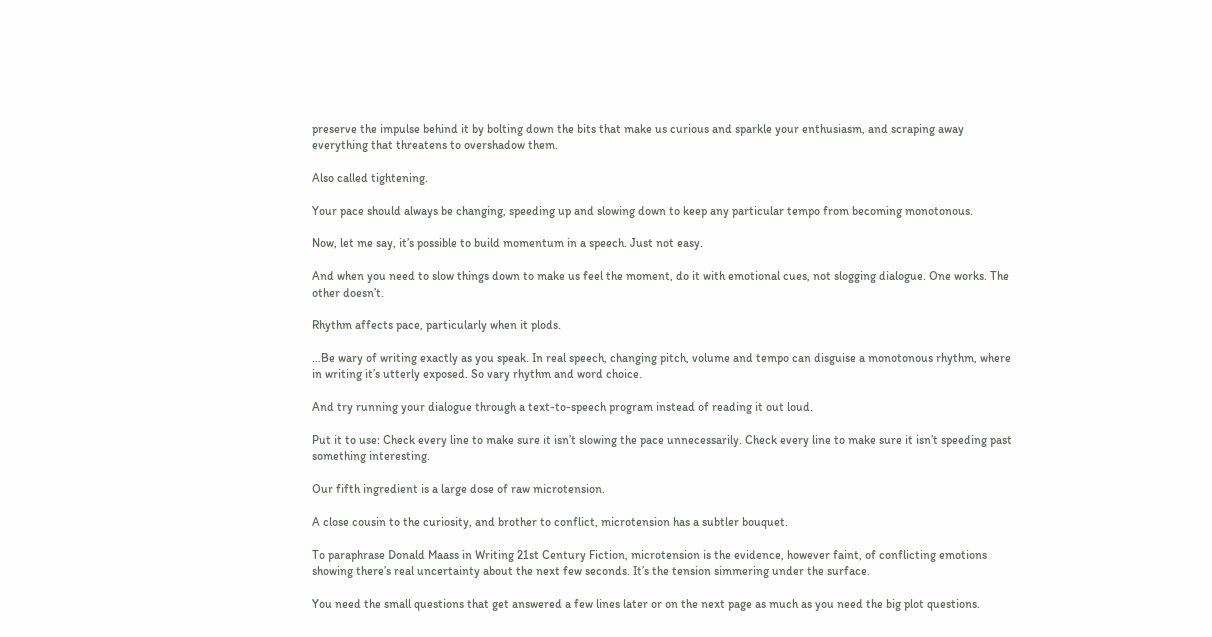preserve the impulse behind it by bolting down the bits that make us curious and sparkle your enthusiasm, and scraping away everything that threatens to overshadow them.

Also called tightening.

Your pace should always be changing, speeding up and slowing down to keep any particular tempo from becoming monotonous.

Now, let me say, it’s possible to build momentum in a speech. Just not easy.

And when you need to slow things down to make us feel the moment, do it with emotional cues, not slogging dialogue. One works. The other doesn’t.

Rhythm affects pace, particularly when it plods.

…Be wary of writing exactly as you speak. In real speech, changing pitch, volume and tempo can disguise a monotonous rhythm, where in writing it’s utterly exposed. So vary rhythm and word choice.

And try running your dialogue through a text-to-speech program instead of reading it out loud.

Put it to use: Check every line to make sure it isn’t slowing the pace unnecessarily. Check every line to make sure it isn’t speeding past something interesting.

Our fifth ingredient is a large dose of raw microtension.

A close cousin to the curiosity, and brother to conflict, microtension has a subtler bouquet.

To paraphrase Donald Maass in Writing 21st Century Fiction, microtension is the evidence, however faint, of conflicting emotions showing there’s real uncertainty about the next few seconds. It’s the tension simmering under the surface.

You need the small questions that get answered a few lines later or on the next page as much as you need the big plot questions.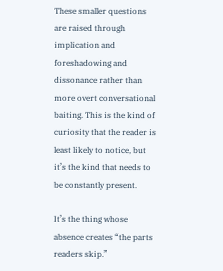These smaller questions are raised through implication and foreshadowing and dissonance rather than more overt conversational baiting. This is the kind of curiosity that the reader is least likely to notice, but it’s the kind that needs to be constantly present.

It’s the thing whose absence creates “the parts readers skip.”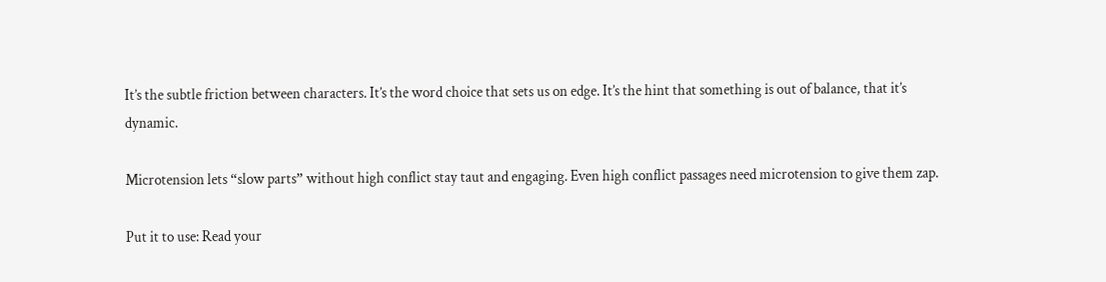It’s the subtle friction between characters. It’s the word choice that sets us on edge. It’s the hint that something is out of balance, that it’s dynamic.

Microtension lets “slow parts” without high conflict stay taut and engaging. Even high conflict passages need microtension to give them zap.

Put it to use: Read your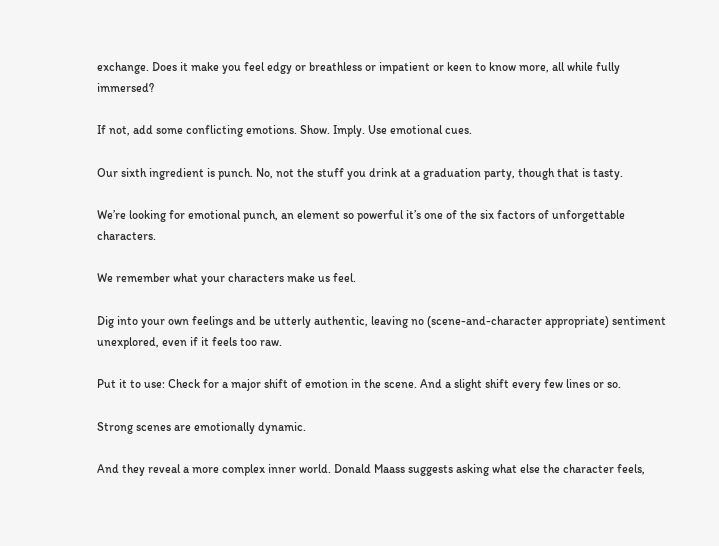exchange. Does it make you feel edgy or breathless or impatient or keen to know more, all while fully immersed?

If not, add some conflicting emotions. Show. Imply. Use emotional cues.

Our sixth ingredient is punch. No, not the stuff you drink at a graduation party, though that is tasty.

We’re looking for emotional punch, an element so powerful it’s one of the six factors of unforgettable characters.

We remember what your characters make us feel.

Dig into your own feelings and be utterly authentic, leaving no (scene-and-character appropriate) sentiment unexplored, even if it feels too raw.

Put it to use: Check for a major shift of emotion in the scene. And a slight shift every few lines or so.

Strong scenes are emotionally dynamic.

And they reveal a more complex inner world. Donald Maass suggests asking what else the character feels,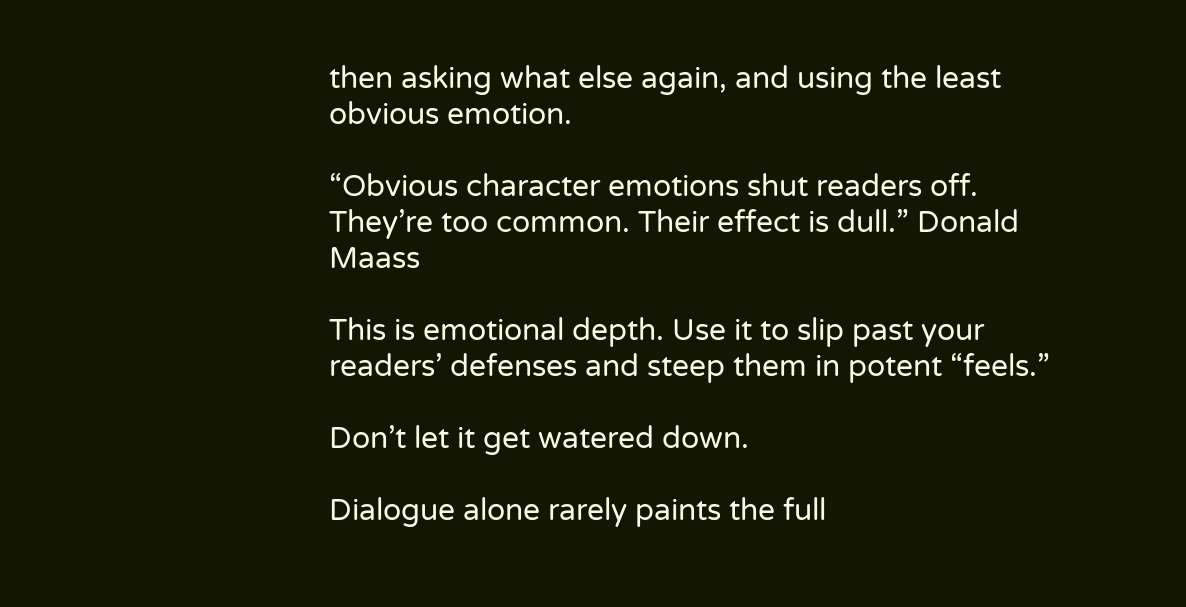then asking what else again, and using the least obvious emotion.

“Obvious character emotions shut readers off. They’re too common. Their effect is dull.” Donald Maass

This is emotional depth. Use it to slip past your readers’ defenses and steep them in potent “feels.”

Don’t let it get watered down.

Dialogue alone rarely paints the full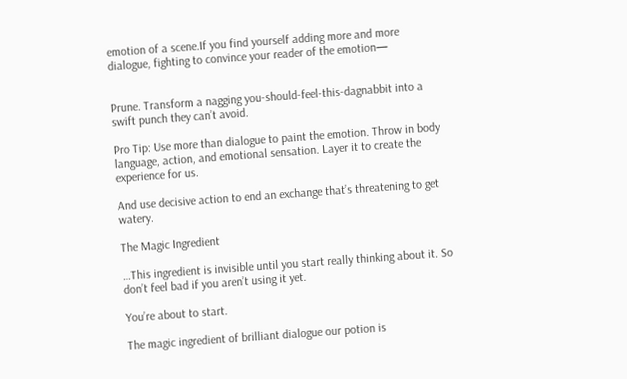emotion of a scene.If you find yourself adding more and more dialogue, fighting to convince your reader of the emotion—


Prune. Transform a nagging you-should-feel-this-dagnabbit into a swift punch they can’t avoid.

Pro Tip: Use more than dialogue to paint the emotion. Throw in body language, action, and emotional sensation. Layer it to create the experience for us.

And use decisive action to end an exchange that’s threatening to get watery.

The Magic Ingredient

…This ingredient is invisible until you start really thinking about it. So don’t feel bad if you aren’t using it yet.

You’re about to start.

The magic ingredient of brilliant dialogue our potion is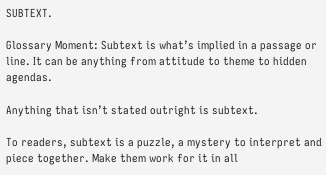SUBTEXT.

Glossary Moment: Subtext is what’s implied in a passage or line. It can be anything from attitude to theme to hidden agendas.

Anything that isn’t stated outright is subtext.

To readers, subtext is a puzzle, a mystery to interpret and piece together. Make them work for it in all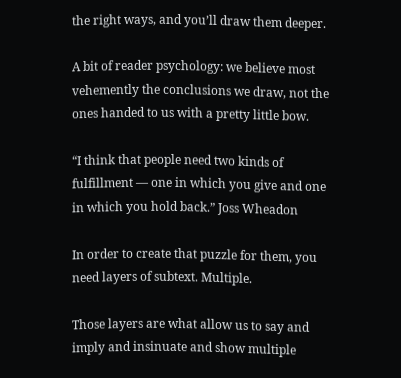the right ways, and you’ll draw them deeper.

A bit of reader psychology: we believe most vehemently the conclusions we draw, not the ones handed to us with a pretty little bow.

“I think that people need two kinds of fulfillment — one in which you give and one in which you hold back.” Joss Wheadon

In order to create that puzzle for them, you need layers of subtext. Multiple.

Those layers are what allow us to say and imply and insinuate and show multiple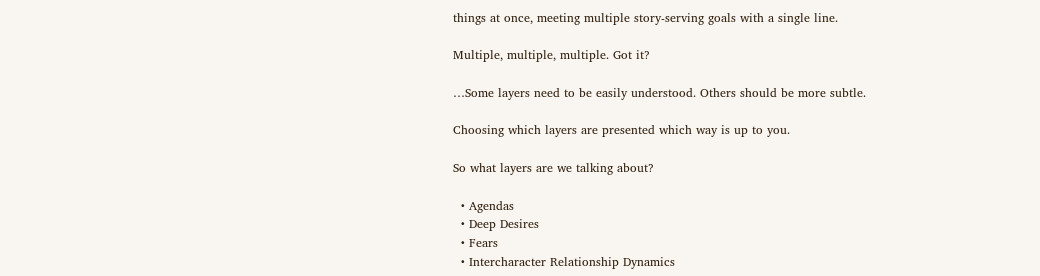things at once, meeting multiple story-serving goals with a single line.

Multiple, multiple, multiple. Got it?

…Some layers need to be easily understood. Others should be more subtle.

Choosing which layers are presented which way is up to you.

So what layers are we talking about?

  • Agendas
  • Deep Desires
  • Fears
  • Intercharacter Relationship Dynamics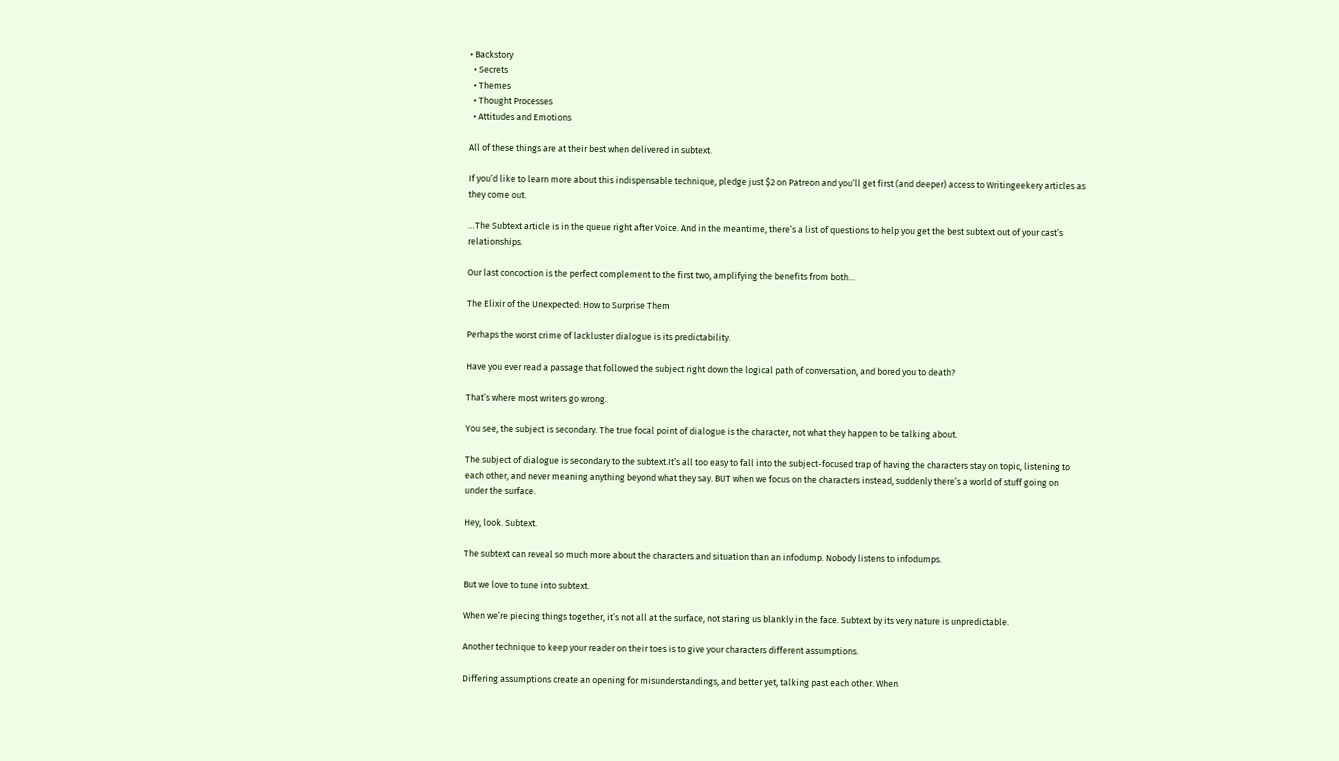• Backstory
  • Secrets
  • Themes
  • Thought Processes
  • Attitudes and Emotions

All of these things are at their best when delivered in subtext.

If you’d like to learn more about this indispensable technique, pledge just $2 on Patreon and you’ll get first (and deeper) access to Writingeekery articles as they come out.

…The Subtext article is in the queue right after Voice. And in the meantime, there’s a list of questions to help you get the best subtext out of your cast’s relationships.

Our last concoction is the perfect complement to the first two, amplifying the benefits from both…

The Elixir of the Unexpected: How to Surprise Them

Perhaps the worst crime of lackluster dialogue is its predictability.

Have you ever read a passage that followed the subject right down the logical path of conversation, and bored you to death?

That’s where most writers go wrong.

You see, the subject is secondary. The true focal point of dialogue is the character, not what they happen to be talking about.

The subject of dialogue is secondary to the subtext.It’s all too easy to fall into the subject-focused trap of having the characters stay on topic, listening to each other, and never meaning anything beyond what they say. BUT when we focus on the characters instead, suddenly there’s a world of stuff going on under the surface.

Hey, look. Subtext.

The subtext can reveal so much more about the characters and situation than an infodump. Nobody listens to infodumps.

But we love to tune into subtext.

When we’re piecing things together, it’s not all at the surface, not staring us blankly in the face. Subtext by its very nature is unpredictable.

Another technique to keep your reader on their toes is to give your characters different assumptions.

Differing assumptions create an opening for misunderstandings, and better yet, talking past each other. When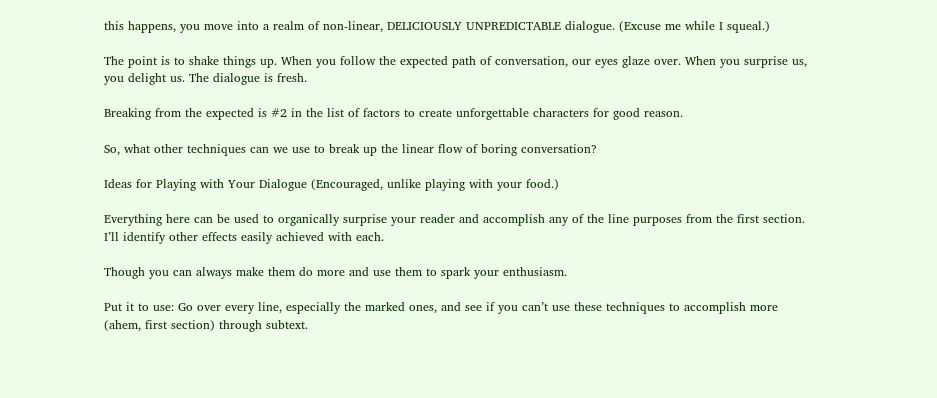this happens, you move into a realm of non-linear, DELICIOUSLY UNPREDICTABLE dialogue. (Excuse me while I squeal.)

The point is to shake things up. When you follow the expected path of conversation, our eyes glaze over. When you surprise us, you delight us. The dialogue is fresh.

Breaking from the expected is #2 in the list of factors to create unforgettable characters for good reason.

So, what other techniques can we use to break up the linear flow of boring conversation?

Ideas for Playing with Your Dialogue (Encouraged, unlike playing with your food.)

Everything here can be used to organically surprise your reader and accomplish any of the line purposes from the first section. I’ll identify other effects easily achieved with each.

Though you can always make them do more and use them to spark your enthusiasm.

Put it to use: Go over every line, especially the marked ones, and see if you can’t use these techniques to accomplish more (ahem, first section) through subtext.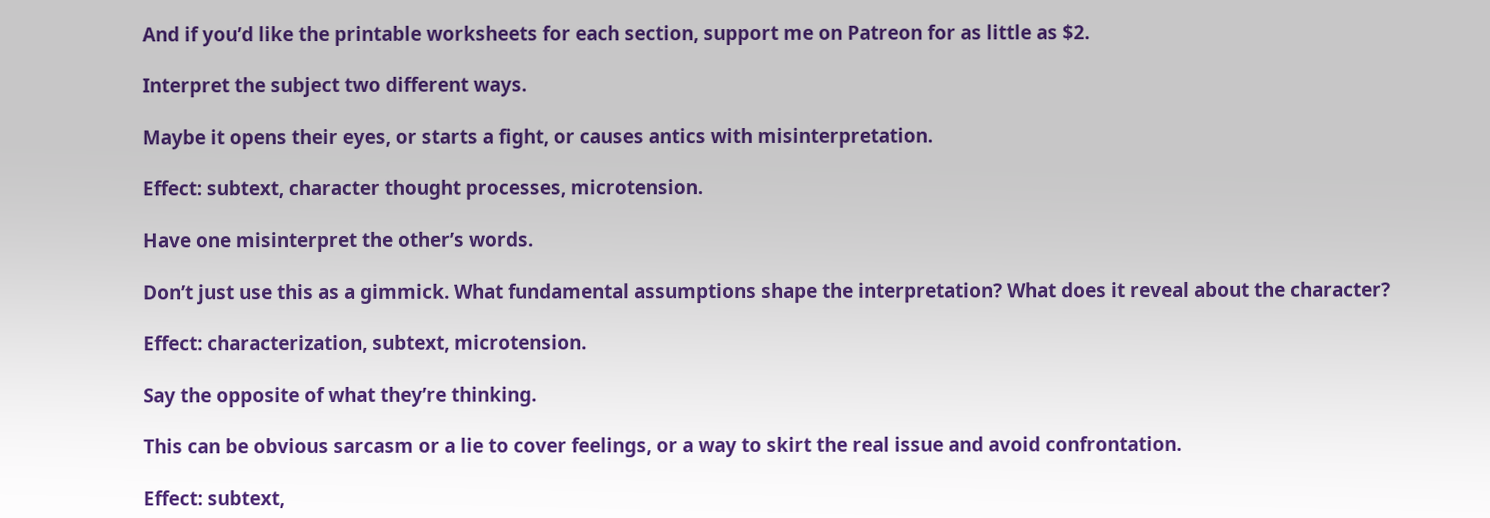And if you’d like the printable worksheets for each section, support me on Patreon for as little as $2.

Interpret the subject two different ways.

Maybe it opens their eyes, or starts a fight, or causes antics with misinterpretation.

Effect: subtext, character thought processes, microtension.

Have one misinterpret the other’s words.

Don’t just use this as a gimmick. What fundamental assumptions shape the interpretation? What does it reveal about the character?

Effect: characterization, subtext, microtension.

Say the opposite of what they’re thinking.

This can be obvious sarcasm or a lie to cover feelings, or a way to skirt the real issue and avoid confrontation.

Effect: subtext,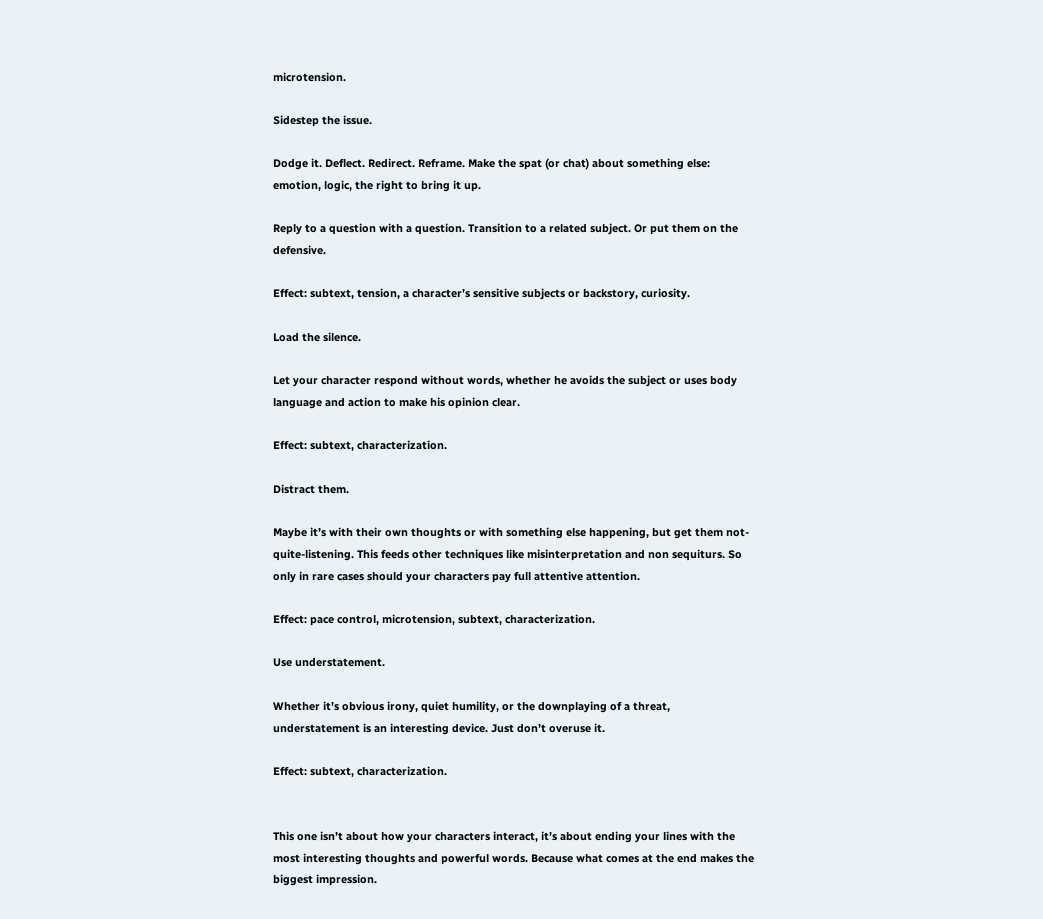microtension.

Sidestep the issue.

Dodge it. Deflect. Redirect. Reframe. Make the spat (or chat) about something else: emotion, logic, the right to bring it up.

Reply to a question with a question. Transition to a related subject. Or put them on the defensive.

Effect: subtext, tension, a character’s sensitive subjects or backstory, curiosity.

Load the silence.

Let your character respond without words, whether he avoids the subject or uses body language and action to make his opinion clear.

Effect: subtext, characterization.

Distract them.

Maybe it’s with their own thoughts or with something else happening, but get them not-quite-listening. This feeds other techniques like misinterpretation and non sequiturs. So only in rare cases should your characters pay full attentive attention.

Effect: pace control, microtension, subtext, characterization.

Use understatement.

Whether it’s obvious irony, quiet humility, or the downplaying of a threat, understatement is an interesting device. Just don’t overuse it.

Effect: subtext, characterization.


This one isn’t about how your characters interact, it’s about ending your lines with the most interesting thoughts and powerful words. Because what comes at the end makes the biggest impression.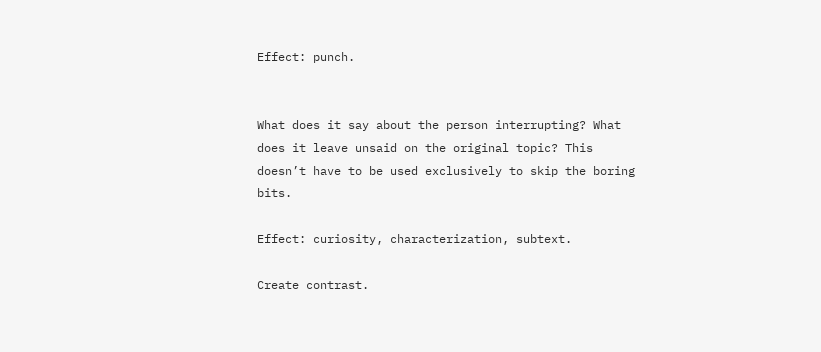Effect: punch.


What does it say about the person interrupting? What does it leave unsaid on the original topic? This doesn’t have to be used exclusively to skip the boring bits.

Effect: curiosity, characterization, subtext.

Create contrast.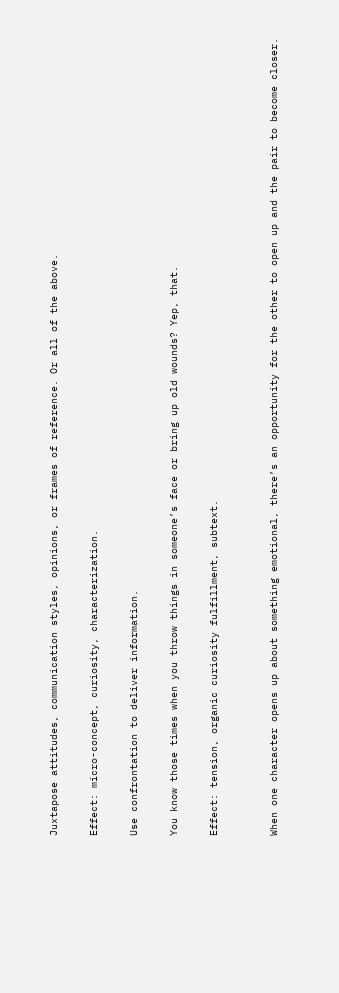Juxtapose attitudes, communication styles, opinions, or frames of reference. Or all of the above.

Effect: micro-concept, curiosity, characterization.

Use confrontation to deliver information.

You know those times when you throw things in someone’s face or bring up old wounds? Yep, that.

Effect: tension, organic curiosity fulfillment, subtext.


When one character opens up about something emotional, there’s an opportunity for the other to open up and the pair to become closer.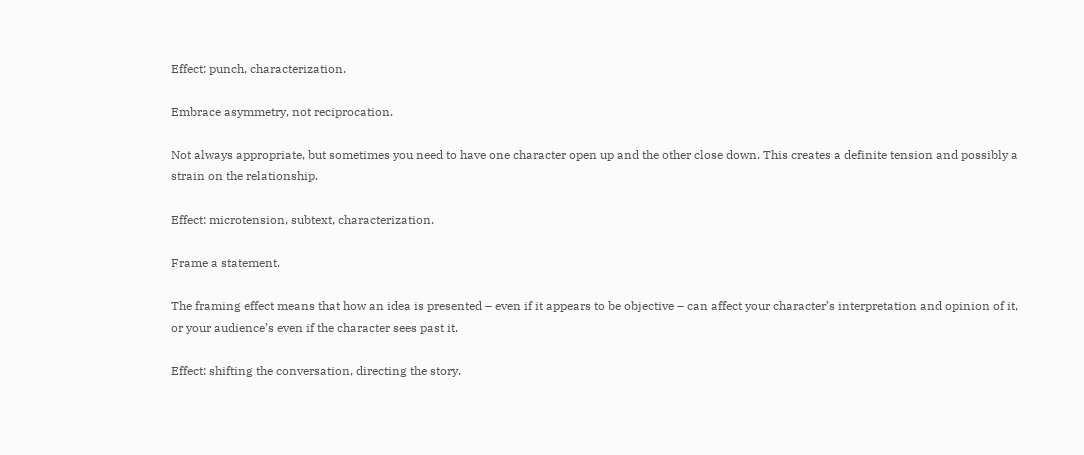Effect: punch, characterization.

Embrace asymmetry, not reciprocation.

Not always appropriate, but sometimes you need to have one character open up and the other close down. This creates a definite tension and possibly a strain on the relationship.

Effect: microtension, subtext, characterization.

Frame a statement.

The framing effect means that how an idea is presented – even if it appears to be objective – can affect your character’s interpretation and opinion of it, or your audience’s even if the character sees past it.

Effect: shifting the conversation, directing the story.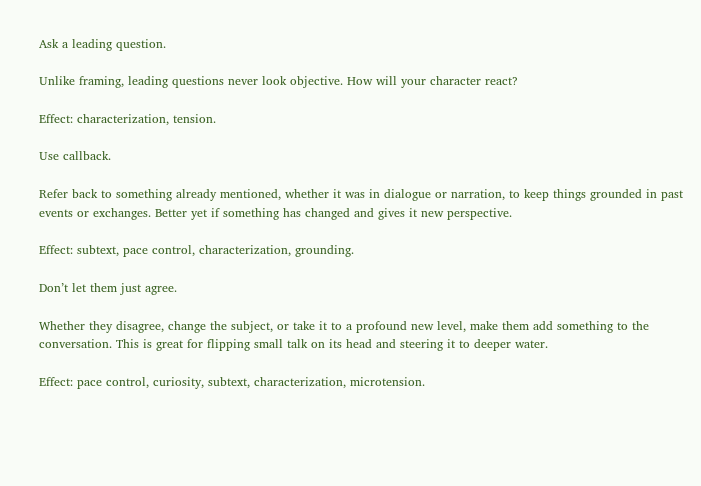Ask a leading question.

Unlike framing, leading questions never look objective. How will your character react?

Effect: characterization, tension.

Use callback.

Refer back to something already mentioned, whether it was in dialogue or narration, to keep things grounded in past events or exchanges. Better yet if something has changed and gives it new perspective.

Effect: subtext, pace control, characterization, grounding.

Don’t let them just agree.

Whether they disagree, change the subject, or take it to a profound new level, make them add something to the conversation. This is great for flipping small talk on its head and steering it to deeper water.

Effect: pace control, curiosity, subtext, characterization, microtension.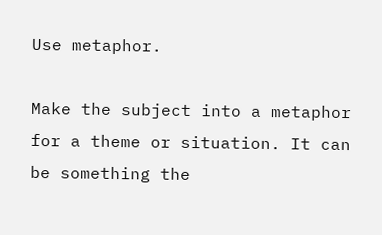Use metaphor.

Make the subject into a metaphor for a theme or situation. It can be something the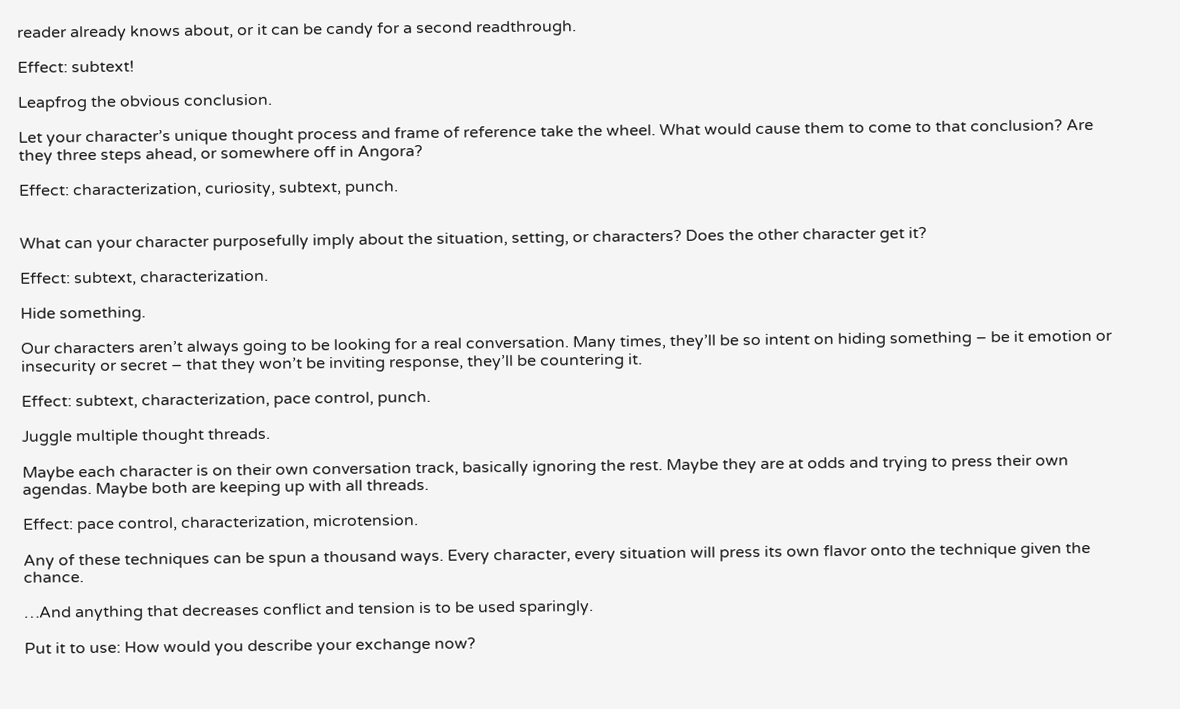reader already knows about, or it can be candy for a second readthrough.

Effect: subtext!

Leapfrog the obvious conclusion.

Let your character’s unique thought process and frame of reference take the wheel. What would cause them to come to that conclusion? Are they three steps ahead, or somewhere off in Angora?

Effect: characterization, curiosity, subtext, punch.


What can your character purposefully imply about the situation, setting, or characters? Does the other character get it?

Effect: subtext, characterization.

Hide something.

Our characters aren’t always going to be looking for a real conversation. Many times, they’ll be so intent on hiding something – be it emotion or insecurity or secret – that they won’t be inviting response, they’ll be countering it.

Effect: subtext, characterization, pace control, punch.

Juggle multiple thought threads.

Maybe each character is on their own conversation track, basically ignoring the rest. Maybe they are at odds and trying to press their own agendas. Maybe both are keeping up with all threads.

Effect: pace control, characterization, microtension.

Any of these techniques can be spun a thousand ways. Every character, every situation will press its own flavor onto the technique given the chance.

…And anything that decreases conflict and tension is to be used sparingly.

Put it to use: How would you describe your exchange now?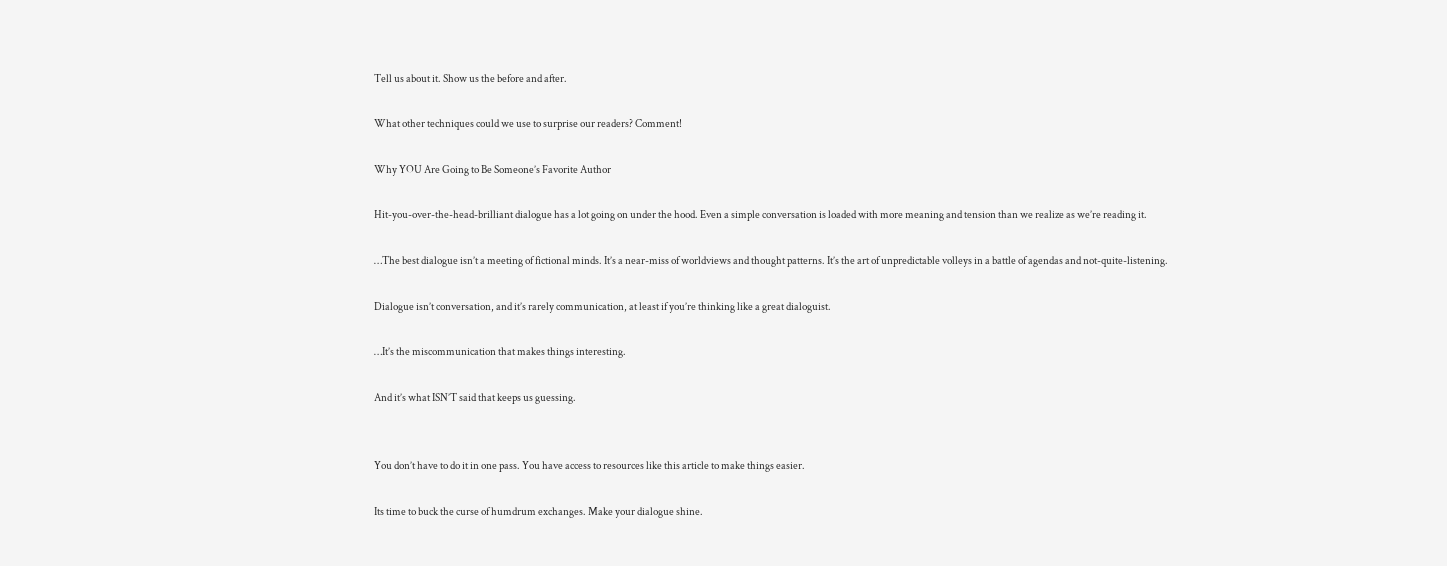Tell us about it. Show us the before and after.

What other techniques could we use to surprise our readers? Comment!

Why YOU Are Going to Be Someone’s Favorite Author

Hit-you-over-the-head-brilliant dialogue has a lot going on under the hood. Even a simple conversation is loaded with more meaning and tension than we realize as we’re reading it.

…The best dialogue isn’t a meeting of fictional minds. It’s a near-miss of worldviews and thought patterns. It’s the art of unpredictable volleys in a battle of agendas and not-quite-listening.

Dialogue isn’t conversation, and it’s rarely communication, at least if you’re thinking like a great dialoguist.

…It’s the miscommunication that makes things interesting.

And it’s what ISN’T said that keeps us guessing.


You don’t have to do it in one pass. You have access to resources like this article to make things easier.

Its time to buck the curse of humdrum exchanges. Make your dialogue shine.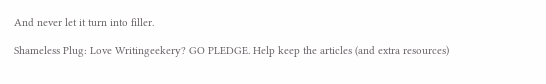And never let it turn into filler.

Shameless Plug: Love Writingeekery? GO PLEDGE. Help keep the articles (and extra resources)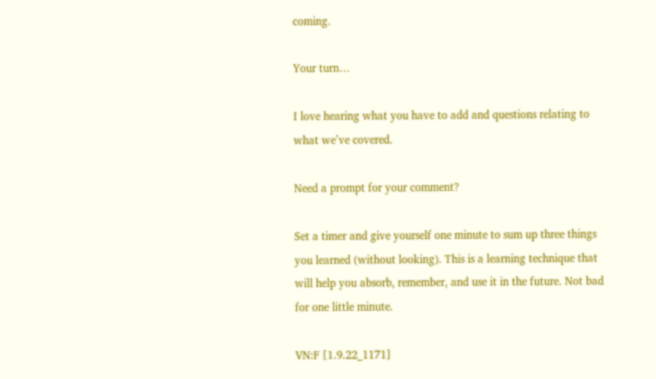coming.

Your turn…

I love hearing what you have to add and questions relating to what we’ve covered.

Need a prompt for your comment?

Set a timer and give yourself one minute to sum up three things you learned (without looking). This is a learning technique that will help you absorb, remember, and use it in the future. Not bad for one little minute.

VN:F [1.9.22_1171]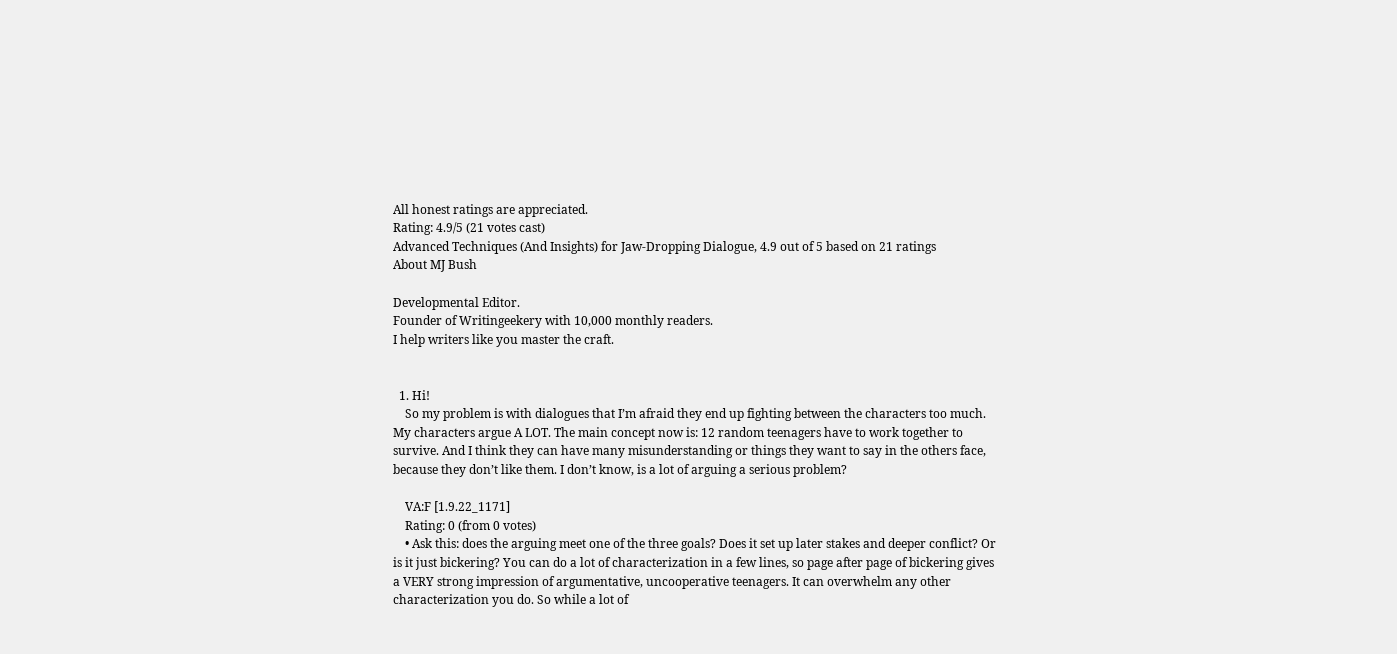All honest ratings are appreciated.
Rating: 4.9/5 (21 votes cast)
Advanced Techniques (And Insights) for Jaw-Dropping Dialogue, 4.9 out of 5 based on 21 ratings
About MJ Bush

Developmental Editor.
Founder of Writingeekery with 10,000 monthly readers.
I help writers like you master the craft.


  1. Hi!
    So my problem is with dialogues that I’m afraid they end up fighting between the characters too much. My characters argue A LOT. The main concept now is: 12 random teenagers have to work together to survive. And I think they can have many misunderstanding or things they want to say in the others face, because they don’t like them. I don’t know, is a lot of arguing a serious problem?

    VA:F [1.9.22_1171]
    Rating: 0 (from 0 votes)
    • Ask this: does the arguing meet one of the three goals? Does it set up later stakes and deeper conflict? Or is it just bickering? You can do a lot of characterization in a few lines, so page after page of bickering gives a VERY strong impression of argumentative, uncooperative teenagers. It can overwhelm any other characterization you do. So while a lot of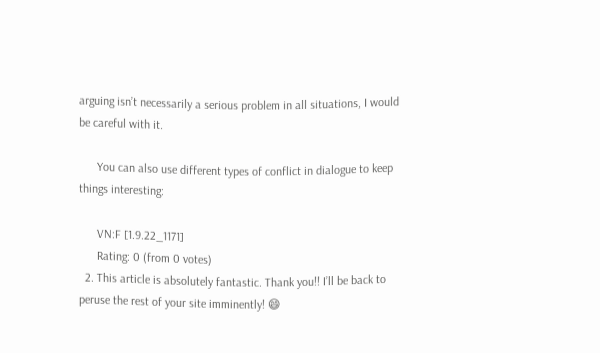arguing isn’t necessarily a serious problem in all situations, I would be careful with it.

      You can also use different types of conflict in dialogue to keep things interesting:

      VN:F [1.9.22_1171]
      Rating: 0 (from 0 votes)
  2. This article is absolutely fantastic. Thank you!! I’ll be back to peruse the rest of your site imminently! 😄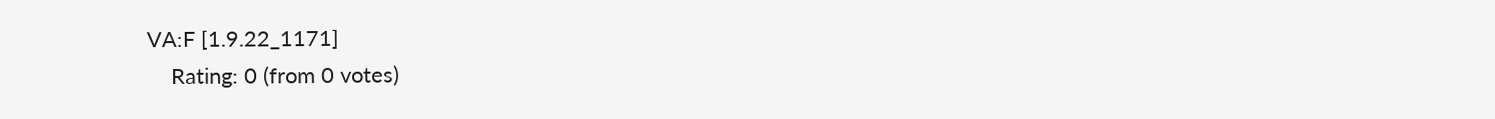VA:F [1.9.22_1171]
    Rating: 0 (from 0 votes)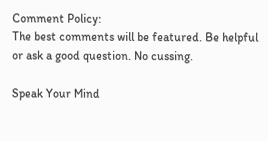Comment Policy:
The best comments will be featured. Be helpful or ask a good question. No cussing.

Speak Your Mind